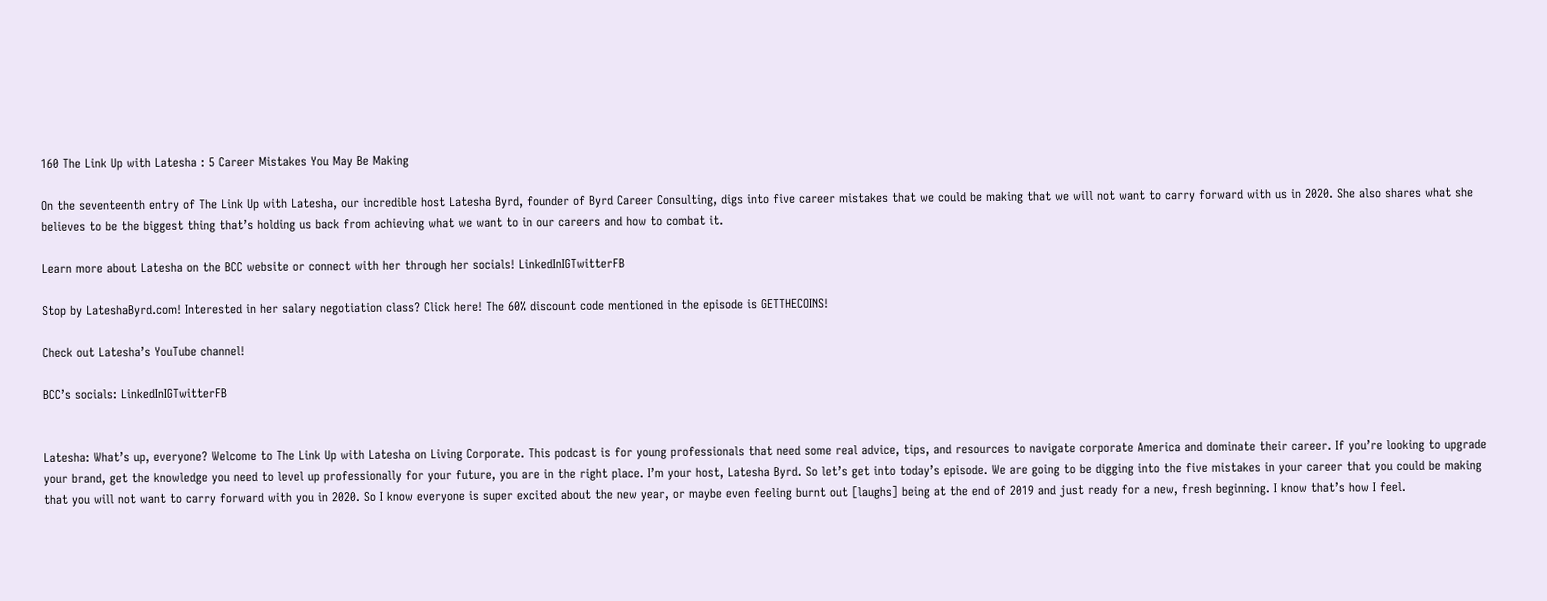160 The Link Up with Latesha : 5 Career Mistakes You May Be Making

On the seventeenth entry of The Link Up with Latesha, our incredible host Latesha Byrd, founder of Byrd Career Consulting, digs into five career mistakes that we could be making that we will not want to carry forward with us in 2020. She also shares what she believes to be the biggest thing that’s holding us back from achieving what we want to in our careers and how to combat it.

Learn more about Latesha on the BCC website or connect with her through her socials! LinkedInIGTwitterFB

Stop by LateshaByrd.com! Interested in her salary negotiation class? Click here! The 60% discount code mentioned in the episode is GETTHECOINS!

Check out Latesha’s YouTube channel!

BCC’s socials: LinkedInIGTwitterFB


Latesha: What’s up, everyone? Welcome to The Link Up with Latesha on Living Corporate. This podcast is for young professionals that need some real advice, tips, and resources to navigate corporate America and dominate their career. If you’re looking to upgrade your brand, get the knowledge you need to level up professionally for your future, you are in the right place. I’m your host, Latesha Byrd. So let’s get into today’s episode. We are going to be digging into the five mistakes in your career that you could be making that you will not want to carry forward with you in 2020. So I know everyone is super excited about the new year, or maybe even feeling burnt out [laughs] being at the end of 2019 and just ready for a new, fresh beginning. I know that’s how I feel.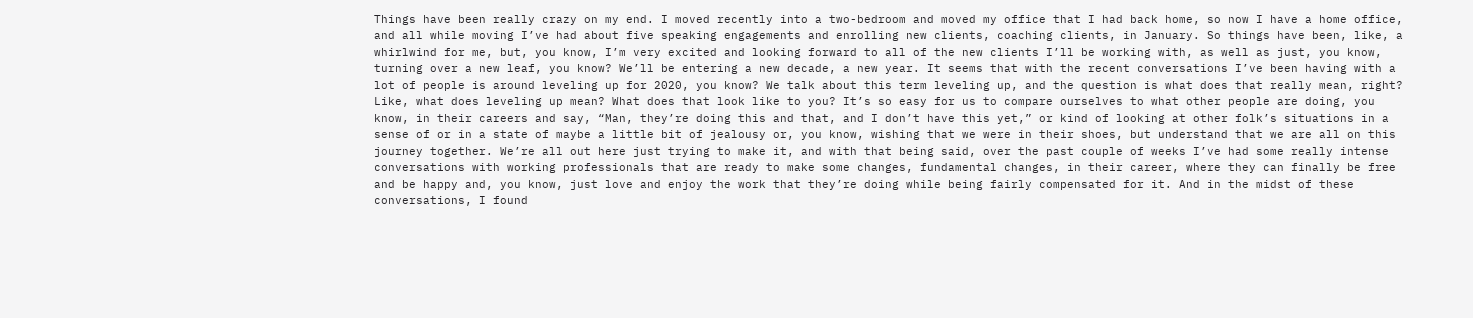Things have been really crazy on my end. I moved recently into a two-bedroom and moved my office that I had back home, so now I have a home office, and all while moving I’ve had about five speaking engagements and enrolling new clients, coaching clients, in January. So things have been, like, a whirlwind for me, but, you know, I’m very excited and looking forward to all of the new clients I’ll be working with, as well as just, you know, turning over a new leaf, you know? We’ll be entering a new decade, a new year. It seems that with the recent conversations I’ve been having with a lot of people is around leveling up for 2020, you know? We talk about this term leveling up, and the question is what does that really mean, right? Like, what does leveling up mean? What does that look like to you? It’s so easy for us to compare ourselves to what other people are doing, you know, in their careers and say, “Man, they’re doing this and that, and I don’t have this yet,” or kind of looking at other folk’s situations in a sense of or in a state of maybe a little bit of jealousy or, you know, wishing that we were in their shoes, but understand that we are all on this journey together. We’re all out here just trying to make it, and with that being said, over the past couple of weeks I’ve had some really intense conversations with working professionals that are ready to make some changes, fundamental changes, in their career, where they can finally be free and be happy and, you know, just love and enjoy the work that they’re doing while being fairly compensated for it. And in the midst of these conversations, I found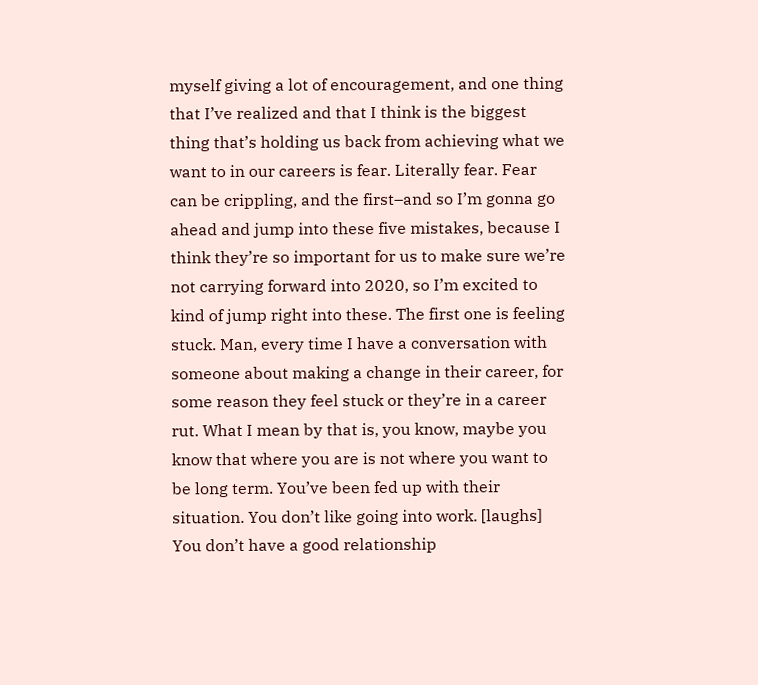myself giving a lot of encouragement, and one thing that I’ve realized and that I think is the biggest thing that’s holding us back from achieving what we want to in our careers is fear. Literally fear. Fear can be crippling, and the first–and so I’m gonna go ahead and jump into these five mistakes, because I think they’re so important for us to make sure we’re not carrying forward into 2020, so I’m excited to kind of jump right into these. The first one is feeling stuck. Man, every time I have a conversation with someone about making a change in their career, for some reason they feel stuck or they’re in a career rut. What I mean by that is, you know, maybe you know that where you are is not where you want to be long term. You’ve been fed up with their situation. You don’t like going into work. [laughs] You don’t have a good relationship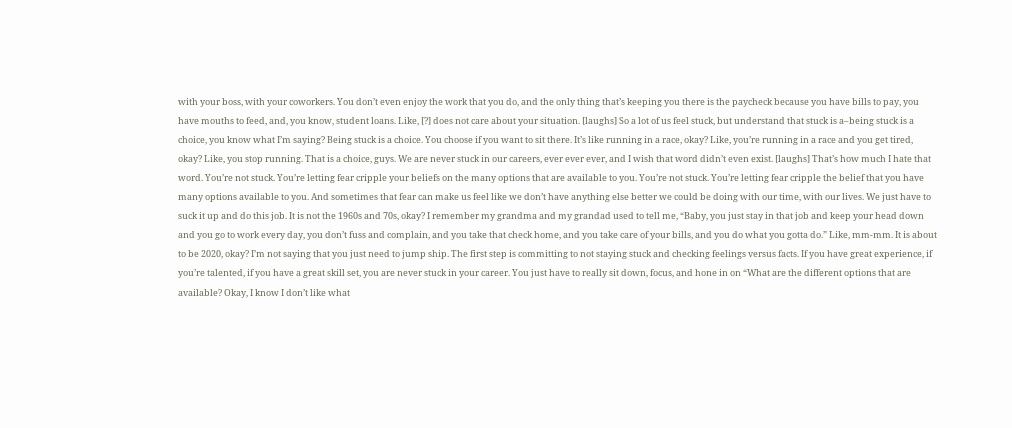with your boss, with your coworkers. You don’t even enjoy the work that you do, and the only thing that’s keeping you there is the paycheck because you have bills to pay, you have mouths to feed, and, you know, student loans. Like, [?] does not care about your situation. [laughs] So a lot of us feel stuck, but understand that stuck is a–being stuck is a choice, you know what I’m saying? Being stuck is a choice. You choose if you want to sit there. It’s like running in a race, okay? Like, you’re running in a race and you get tired, okay? Like, you stop running. That is a choice, guys. We are never stuck in our careers, ever ever ever, and I wish that word didn’t even exist. [laughs] That’s how much I hate that word. You’re not stuck. You’re letting fear cripple your beliefs on the many options that are available to you. You’re not stuck. You’re letting fear cripple the belief that you have many options available to you. And sometimes that fear can make us feel like we don’t have anything else better we could be doing with our time, with our lives. We just have to suck it up and do this job. It is not the 1960s and 70s, okay? I remember my grandma and my grandad used to tell me, “Baby, you just stay in that job and keep your head down and you go to work every day, you don’t fuss and complain, and you take that check home, and you take care of your bills, and you do what you gotta do.” Like, mm-mm. It is about to be 2020, okay? I’m not saying that you just need to jump ship. The first step is committing to not staying stuck and checking feelings versus facts. If you have great experience, if you’re talented, if you have a great skill set, you are never stuck in your career. You just have to really sit down, focus, and hone in on “What are the different options that are available? Okay, I know I don’t like what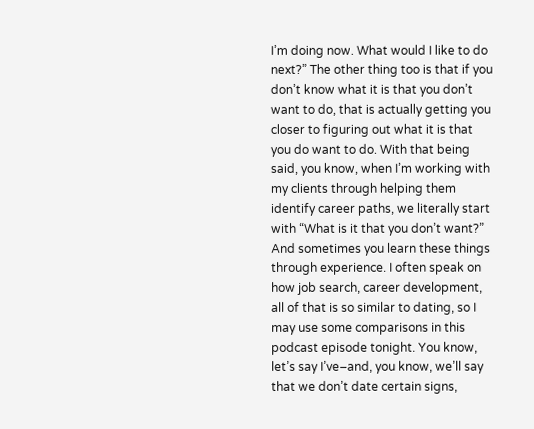I’m doing now. What would I like to do next?” The other thing too is that if you don’t know what it is that you don’t want to do, that is actually getting you closer to figuring out what it is that you do want to do. With that being said, you know, when I’m working with my clients through helping them identify career paths, we literally start with “What is it that you don’t want?” And sometimes you learn these things through experience. I often speak on how job search, career development, all of that is so similar to dating, so I may use some comparisons in this podcast episode tonight. You know, let’s say I’ve–and, you know, we’ll say that we don’t date certain signs,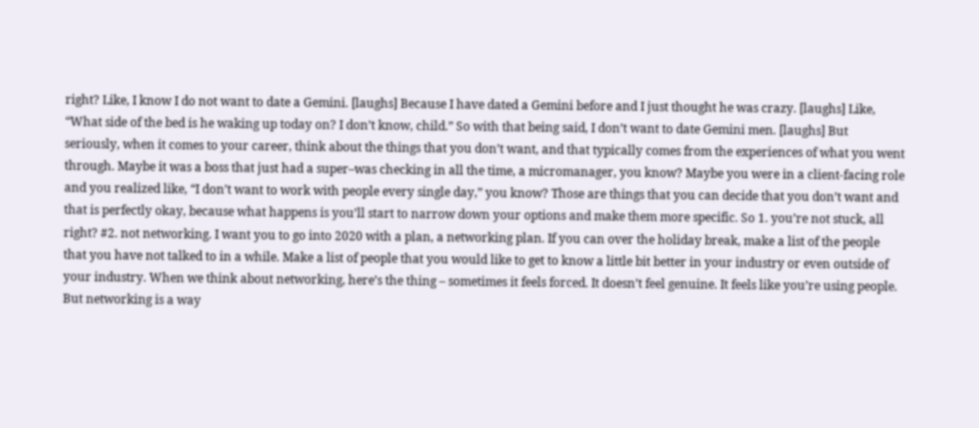right? Like, I know I do not want to date a Gemini. [laughs] Because I have dated a Gemini before and I just thought he was crazy. [laughs] Like, “What side of the bed is he waking up today on? I don’t know, child.” So with that being said, I don’t want to date Gemini men. [laughs] But seriously, when it comes to your career, think about the things that you don’t want, and that typically comes from the experiences of what you went through. Maybe it was a boss that just had a super–was checking in all the time, a micromanager, you know? Maybe you were in a client-facing role and you realized like, “I don’t want to work with people every single day,” you know? Those are things that you can decide that you don’t want and that is perfectly okay, because what happens is you’ll start to narrow down your options and make them more specific. So 1. you’re not stuck, all right? #2. not networking. I want you to go into 2020 with a plan, a networking plan. If you can over the holiday break, make a list of the people that you have not talked to in a while. Make a list of people that you would like to get to know a little bit better in your industry or even outside of your industry. When we think about networking, here’s the thing – sometimes it feels forced. It doesn’t feel genuine. It feels like you’re using people. But networking is a way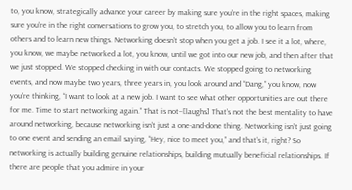to, you know, strategically advance your career by making sure you’re in the right spaces, making sure you’re in the right conversations to grow you, to stretch you, to allow you to learn from others and to learn new things. Networking doesn’t stop when you get a job. I see it a lot, where, you know, we maybe networked a lot, you know, until we got into our new job, and then after that we just stopped. We stopped checking in with our contacts. We stopped going to networking events, and now maybe two years, three years in, you look around and “Dang,” you know, now you’re thinking, “I want to look at a new job. I want to see what other opportunities are out there for me. Time to start networking again.” That is not–[laughs] That’s not the best mentality to have around networking, because networking isn’t just a one-and-done thing. Networking isn’t just going to one event and sending an email saying, “Hey, nice to meet you,” and that’s it, right? So networking is actually building genuine relationships, building mutually beneficial relationships. If there are people that you admire in your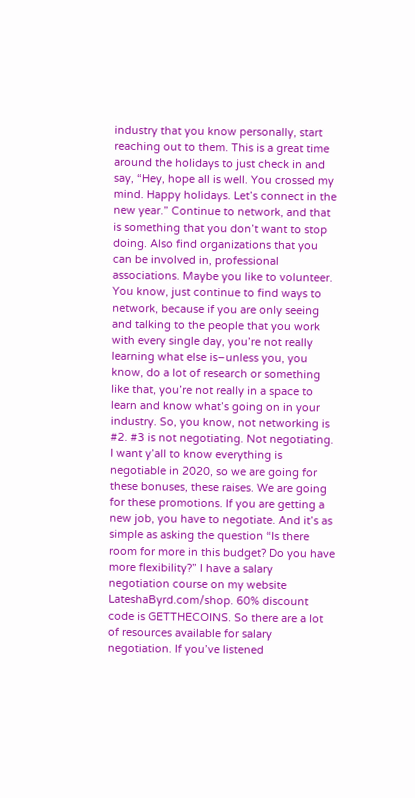industry that you know personally, start reaching out to them. This is a great time around the holidays to just check in and say, “Hey, hope all is well. You crossed my mind. Happy holidays. Let’s connect in the new year.” Continue to network, and that is something that you don’t want to stop doing. Also find organizations that you can be involved in, professional associations. Maybe you like to volunteer. You know, just continue to find ways to network, because if you are only seeing and talking to the people that you work with every single day, you’re not really learning what else is–unless you, you know, do a lot of research or something like that, you’re not really in a space to learn and know what’s going on in your industry. So, you know, not networking is #2. #3 is not negotiating. Not negotiating. I want y’all to know everything is negotiable in 2020, so we are going for these bonuses, these raises. We are going for these promotions. If you are getting a new job, you have to negotiate. And it’s as simple as asking the question “Is there room for more in this budget? Do you have more flexibility?” I have a salary negotiation course on my website LateshaByrd.com/shop. 60% discount code is GETTHECOINS. So there are a lot of resources available for salary negotiation. If you’ve listened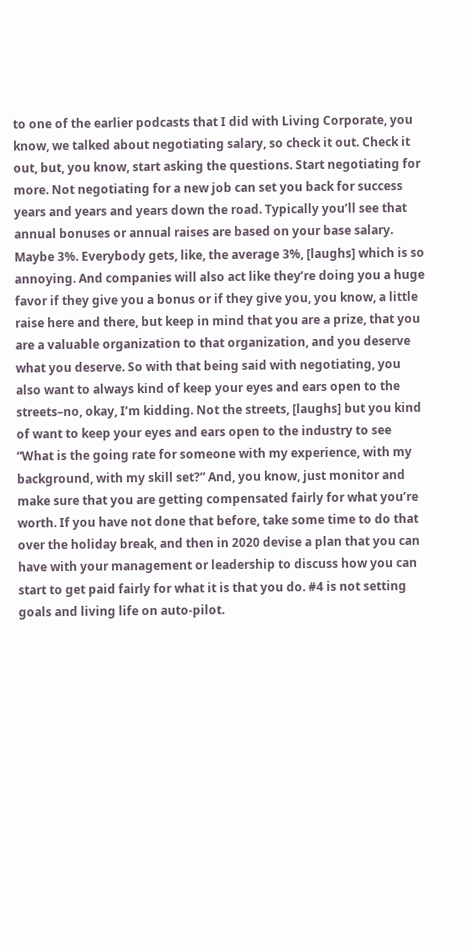to one of the earlier podcasts that I did with Living Corporate, you know, we talked about negotiating salary, so check it out. Check it out, but, you know, start asking the questions. Start negotiating for more. Not negotiating for a new job can set you back for success years and years and years down the road. Typically you’ll see that annual bonuses or annual raises are based on your base salary. Maybe 3%. Everybody gets, like, the average 3%, [laughs] which is so annoying. And companies will also act like they’re doing you a huge favor if they give you a bonus or if they give you, you know, a little raise here and there, but keep in mind that you are a prize, that you are a valuable organization to that organization, and you deserve what you deserve. So with that being said with negotiating, you also want to always kind of keep your eyes and ears open to the streets–no, okay, I’m kidding. Not the streets, [laughs] but you kind of want to keep your eyes and ears open to the industry to see “What is the going rate for someone with my experience, with my background, with my skill set?” And, you know, just monitor and make sure that you are getting compensated fairly for what you’re worth. If you have not done that before, take some time to do that over the holiday break, and then in 2020 devise a plan that you can have with your management or leadership to discuss how you can start to get paid fairly for what it is that you do. #4 is not setting goals and living life on auto-pilot.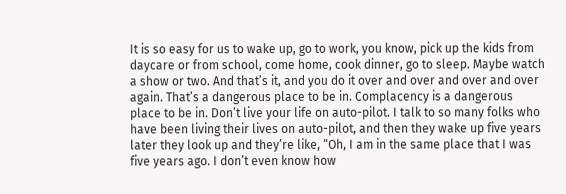It is so easy for us to wake up, go to work, you know, pick up the kids from daycare or from school, come home, cook dinner, go to sleep. Maybe watch a show or two. And that’s it, and you do it over and over and over and over again. That’s a dangerous place to be in. Complacency is a dangerous place to be in. Don’t live your life on auto-pilot. I talk to so many folks who have been living their lives on auto-pilot, and then they wake up five years later they look up and they’re like, “Oh, I am in the same place that I was five years ago. I don’t even know how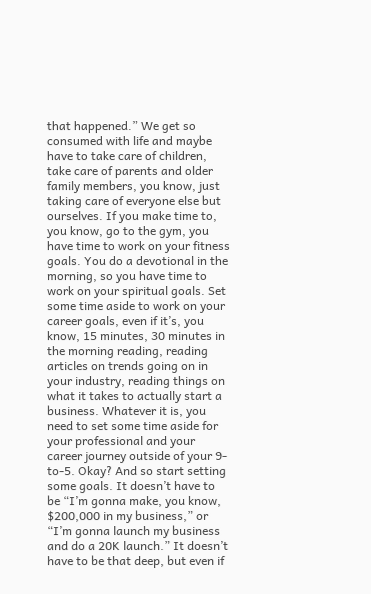that happened.” We get so consumed with life and maybe have to take care of children, take care of parents and older family members, you know, just taking care of everyone else but ourselves. If you make time to, you know, go to the gym, you have time to work on your fitness goals. You do a devotional in the morning, so you have time to work on your spiritual goals. Set some time aside to work on your career goals, even if it’s, you know, 15 minutes, 30 minutes in the morning reading, reading articles on trends going on in your industry, reading things on what it takes to actually start a business. Whatever it is, you need to set some time aside for your professional and your career journey outside of your 9-to-5. Okay? And so start setting some goals. It doesn’t have to be “I’m gonna make, you know, $200,000 in my business,” or “I’m gonna launch my business and do a 20K launch.” It doesn’t have to be that deep, but even if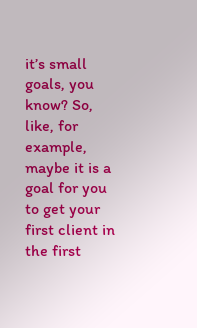it’s small goals, you know? So, like, for example, maybe it is a goal for you to get your first client in the first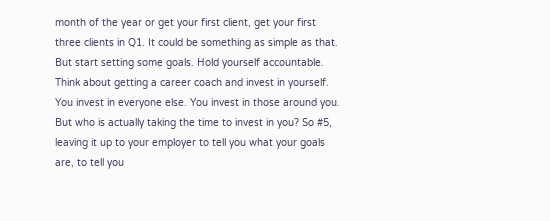month of the year or get your first client, get your first three clients in Q1. It could be something as simple as that. But start setting some goals. Hold yourself accountable. Think about getting a career coach and invest in yourself. You invest in everyone else. You invest in those around you. But who is actually taking the time to invest in you? So #5, leaving it up to your employer to tell you what your goals are, to tell you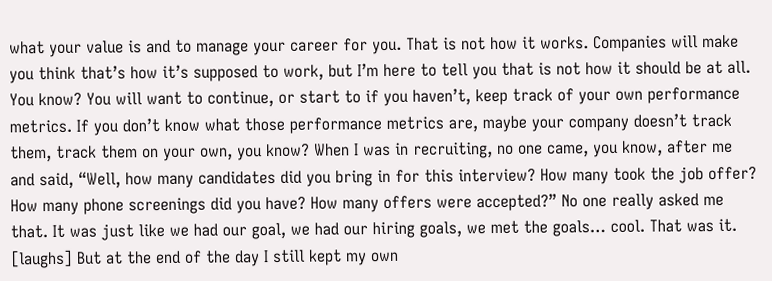what your value is and to manage your career for you. That is not how it works. Companies will make you think that’s how it’s supposed to work, but I’m here to tell you that is not how it should be at all. You know? You will want to continue, or start to if you haven’t, keep track of your own performance metrics. If you don’t know what those performance metrics are, maybe your company doesn’t track them, track them on your own, you know? When I was in recruiting, no one came, you know, after me and said, “Well, how many candidates did you bring in for this interview? How many took the job offer? How many phone screenings did you have? How many offers were accepted?” No one really asked me that. It was just like we had our goal, we had our hiring goals, we met the goals… cool. That was it. [laughs] But at the end of the day I still kept my own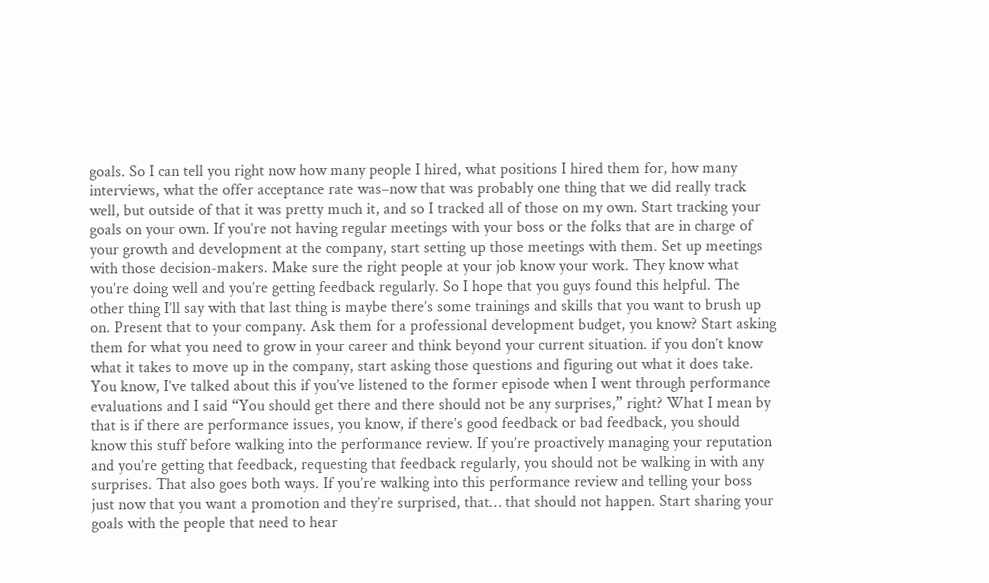goals. So I can tell you right now how many people I hired, what positions I hired them for, how many interviews, what the offer acceptance rate was–now that was probably one thing that we did really track well, but outside of that it was pretty much it, and so I tracked all of those on my own. Start tracking your goals on your own. If you’re not having regular meetings with your boss or the folks that are in charge of your growth and development at the company, start setting up those meetings with them. Set up meetings with those decision-makers. Make sure the right people at your job know your work. They know what you’re doing well and you’re getting feedback regularly. So I hope that you guys found this helpful. The other thing I’ll say with that last thing is maybe there’s some trainings and skills that you want to brush up on. Present that to your company. Ask them for a professional development budget, you know? Start asking them for what you need to grow in your career and think beyond your current situation. if you don’t know what it takes to move up in the company, start asking those questions and figuring out what it does take. You know, I’ve talked about this if you’ve listened to the former episode when I went through performance evaluations and I said “You should get there and there should not be any surprises,” right? What I mean by that is if there are performance issues, you know, if there’s good feedback or bad feedback, you should know this stuff before walking into the performance review. If you’re proactively managing your reputation and you’re getting that feedback, requesting that feedback regularly, you should not be walking in with any surprises. That also goes both ways. If you’re walking into this performance review and telling your boss just now that you want a promotion and they’re surprised, that… that should not happen. Start sharing your goals with the people that need to hear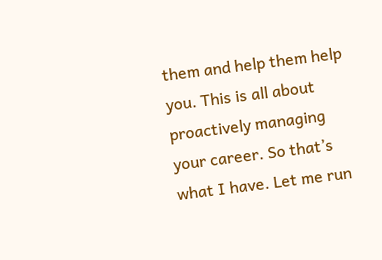them and help them help you. This is all about proactively managing your career. So that’s what I have. Let me run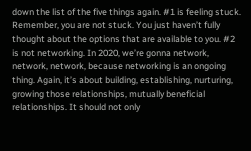down the list of the five things again. #1 is feeling stuck. Remember, you are not stuck. You just haven’t fully thought about the options that are available to you. #2 is not networking. In 2020, we’re gonna network, network, network, because networking is an ongoing thing. Again, it’s about building, establishing, nurturing, growing those relationships, mutually beneficial relationships. It should not only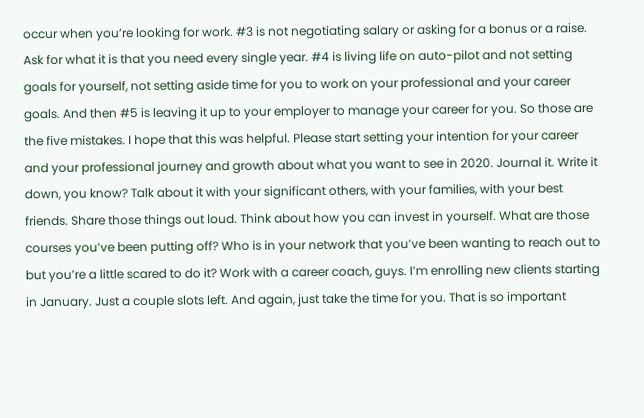occur when you’re looking for work. #3 is not negotiating salary or asking for a bonus or a raise. Ask for what it is that you need every single year. #4 is living life on auto-pilot and not setting goals for yourself, not setting aside time for you to work on your professional and your career goals. And then #5 is leaving it up to your employer to manage your career for you. So those are the five mistakes. I hope that this was helpful. Please start setting your intention for your career and your professional journey and growth about what you want to see in 2020. Journal it. Write it down, you know? Talk about it with your significant others, with your families, with your best friends. Share those things out loud. Think about how you can invest in yourself. What are those courses you’ve been putting off? Who is in your network that you’ve been wanting to reach out to but you’re a little scared to do it? Work with a career coach, guys. I’m enrolling new clients starting in January. Just a couple slots left. And again, just take the time for you. That is so important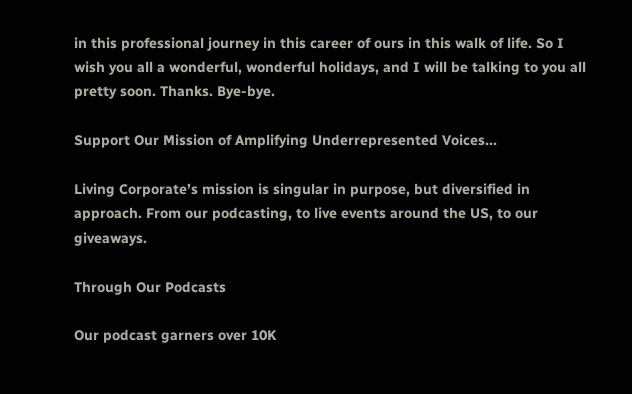in this professional journey in this career of ours in this walk of life. So I wish you all a wonderful, wonderful holidays, and I will be talking to you all pretty soon. Thanks. Bye-bye.

Support Our Mission of Amplifying Underrepresented Voices...

Living Corporate’s mission is singular in purpose, but diversified in approach. From our podcasting, to live events around the US, to our giveaways.

Through Our Podcasts

Our podcast garners over 10K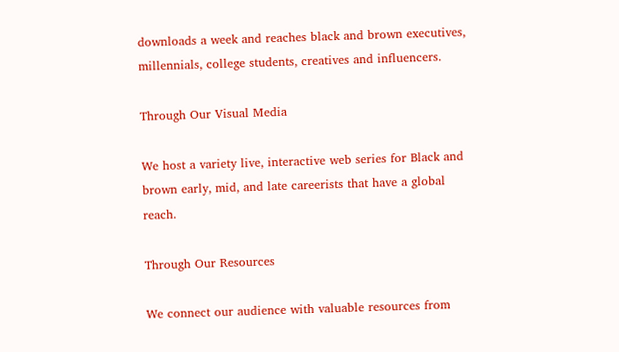downloads a week and reaches black and brown executives, millennials, college students, creatives and influencers.

Through Our Visual Media

We host a variety live, interactive web series for Black and brown early, mid, and late careerists that have a global reach.

Through Our Resources

We connect our audience with valuable resources from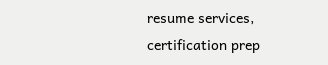resume services, certification prep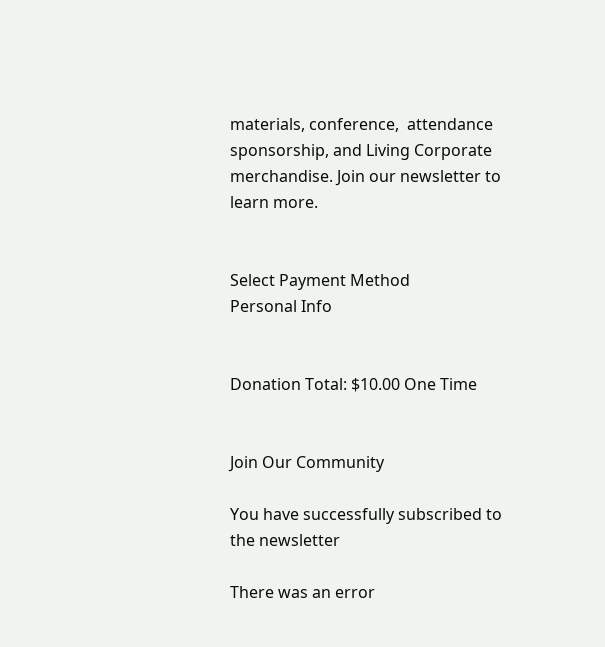materials, conference,  attendance sponsorship, and Living Corporate merchandise. Join our newsletter to learn more.


Select Payment Method
Personal Info


Donation Total: $10.00 One Time


Join Our Community

You have successfully subscribed to the newsletter

There was an error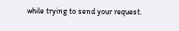while trying to send your request.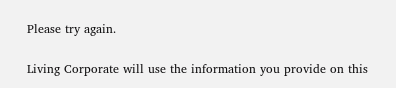Please try again.

Living Corporate will use the information you provide on this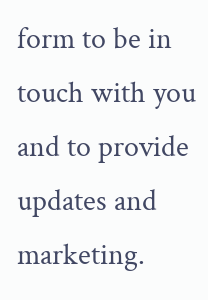form to be in touch with you and to provide updates and marketing.